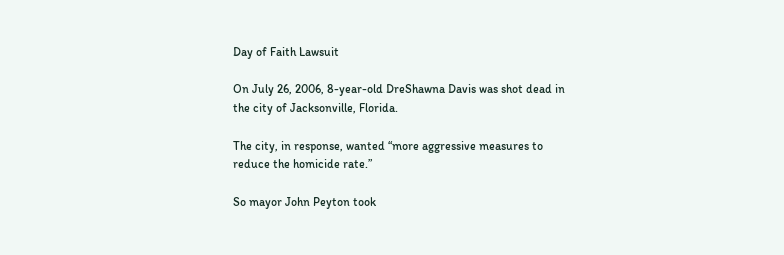Day of Faith Lawsuit

On July 26, 2006, 8-year-old DreShawna Davis was shot dead in the city of Jacksonville, Florida.

The city, in response, wanted “more aggressive measures to reduce the homicide rate.”

So mayor John Peyton took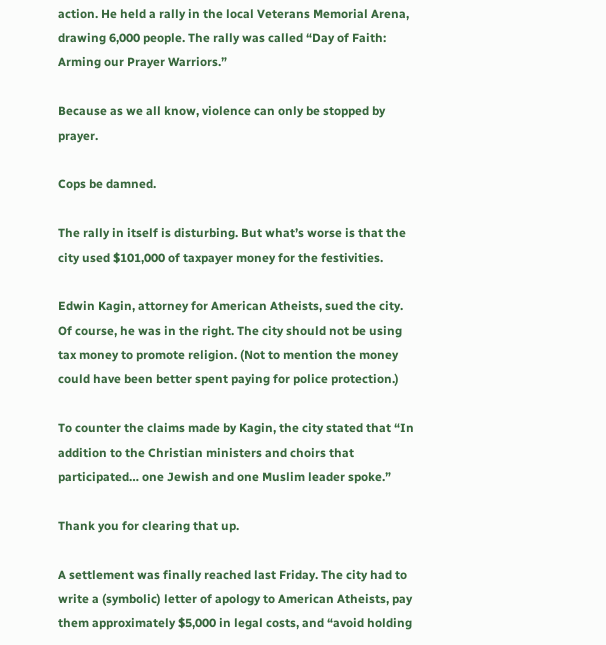action. He held a rally in the local Veterans Memorial Arena, drawing 6,000 people. The rally was called “Day of Faith: Arming our Prayer Warriors.”

Because as we all know, violence can only be stopped by prayer.

Cops be damned.

The rally in itself is disturbing. But what’s worse is that the city used $101,000 of taxpayer money for the festivities.

Edwin Kagin, attorney for American Atheists, sued the city. Of course, he was in the right. The city should not be using tax money to promote religion. (Not to mention the money could have been better spent paying for police protection.)

To counter the claims made by Kagin, the city stated that “In addition to the Christian ministers and choirs that participated… one Jewish and one Muslim leader spoke.”

Thank you for clearing that up.

A settlement was finally reached last Friday. The city had to write a (symbolic) letter of apology to American Atheists, pay them approximately $5,000 in legal costs, and “avoid holding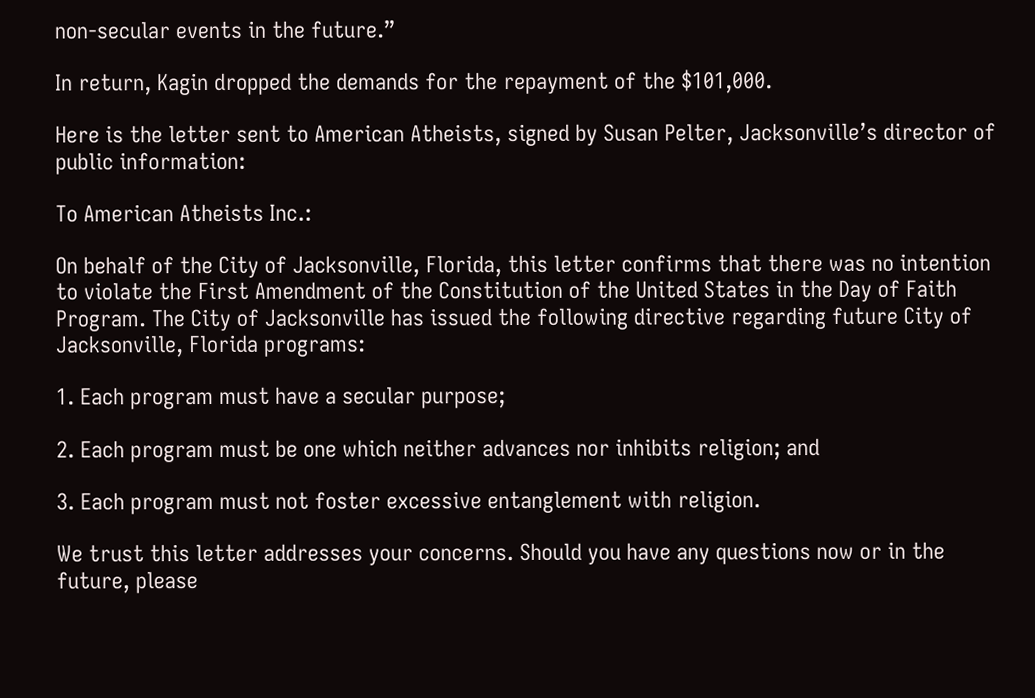non-secular events in the future.”

In return, Kagin dropped the demands for the repayment of the $101,000.

Here is the letter sent to American Atheists, signed by Susan Pelter, Jacksonville’s director of public information:

To American Atheists Inc.:

On behalf of the City of Jacksonville, Florida, this letter confirms that there was no intention to violate the First Amendment of the Constitution of the United States in the Day of Faith Program. The City of Jacksonville has issued the following directive regarding future City of Jacksonville, Florida programs:

1. Each program must have a secular purpose;

2. Each program must be one which neither advances nor inhibits religion; and

3. Each program must not foster excessive entanglement with religion.

We trust this letter addresses your concerns. Should you have any questions now or in the future, please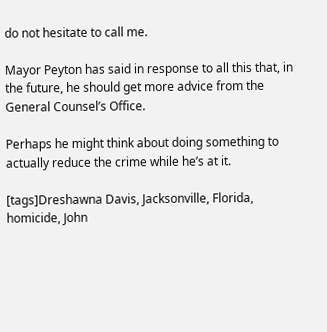do not hesitate to call me.

Mayor Peyton has said in response to all this that, in the future, he should get more advice from the General Counsel’s Office.

Perhaps he might think about doing something to actually reduce the crime while he’s at it.

[tags]Dreshawna Davis, Jacksonville, Florida, homicide, John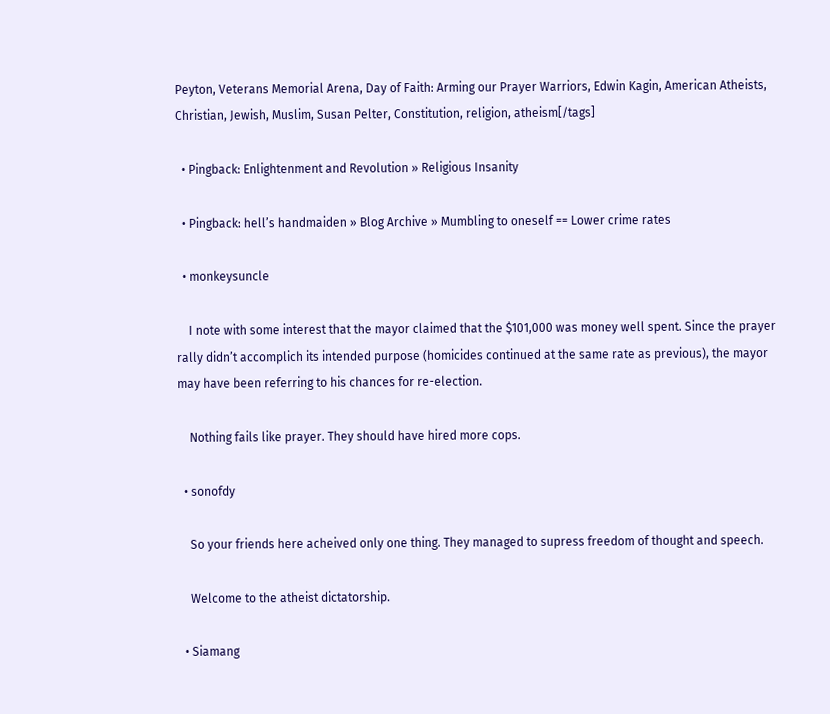Peyton, Veterans Memorial Arena, Day of Faith: Arming our Prayer Warriors, Edwin Kagin, American Atheists, Christian, Jewish, Muslim, Susan Pelter, Constitution, religion, atheism[/tags]

  • Pingback: Enlightenment and Revolution » Religious Insanity

  • Pingback: hell’s handmaiden » Blog Archive » Mumbling to oneself == Lower crime rates

  • monkeysuncle

    I note with some interest that the mayor claimed that the $101,000 was money well spent. Since the prayer rally didn’t accomplich its intended purpose (homicides continued at the same rate as previous), the mayor may have been referring to his chances for re-election.

    Nothing fails like prayer. They should have hired more cops.

  • sonofdy

    So your friends here acheived only one thing. They managed to supress freedom of thought and speech.

    Welcome to the atheist dictatorship.

  • Siamang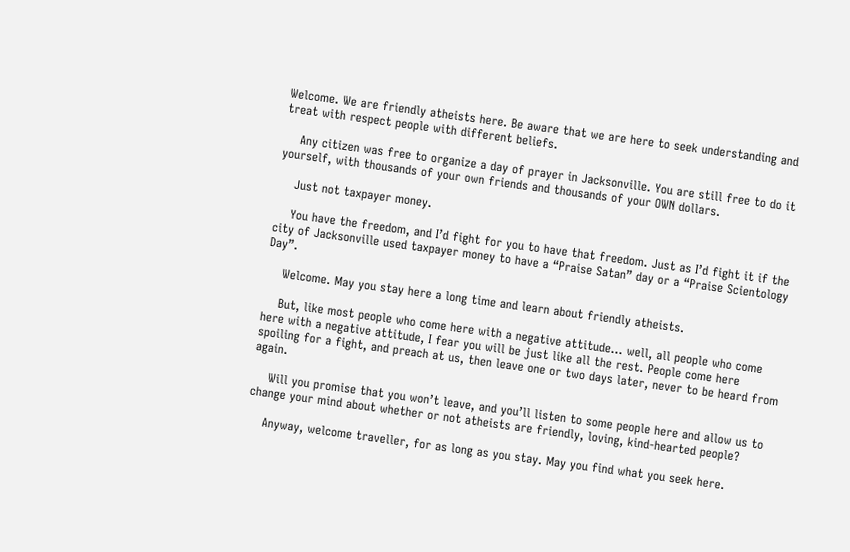Welcome. We are friendly atheists here. Be aware that we are here to seek understanding and treat with respect people with different beliefs.

    Any citizen was free to organize a day of prayer in Jacksonville. You are still free to do it yourself, with thousands of your own friends and thousands of your OWN dollars.

    Just not taxpayer money.

    You have the freedom, and I’d fight for you to have that freedom. Just as I’d fight it if the city of Jacksonville used taxpayer money to have a “Praise Satan” day or a “Praise Scientology Day”.

    Welcome. May you stay here a long time and learn about friendly atheists.

    But, like most people who come here with a negative attitude… well, all people who come here with a negative attitude, I fear you will be just like all the rest. People come here spoiling for a fight, and preach at us, then leave one or two days later, never to be heard from again.

    Will you promise that you won’t leave, and you’ll listen to some people here and allow us to change your mind about whether or not atheists are friendly, loving, kind-hearted people?

    Anyway, welcome traveller, for as long as you stay. May you find what you seek here.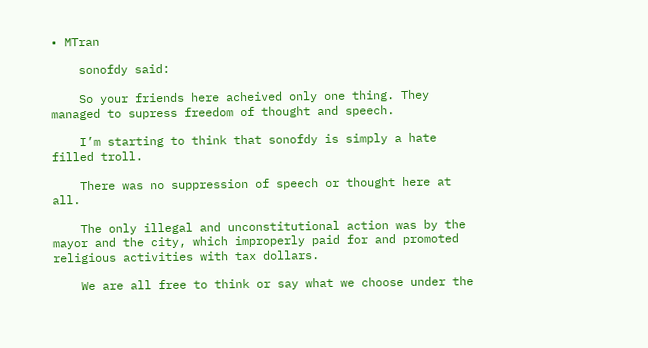• MTran

    sonofdy said:

    So your friends here acheived only one thing. They managed to supress freedom of thought and speech.

    I’m starting to think that sonofdy is simply a hate filled troll.

    There was no suppression of speech or thought here at all.

    The only illegal and unconstitutional action was by the mayor and the city, which improperly paid for and promoted religious activities with tax dollars.

    We are all free to think or say what we choose under the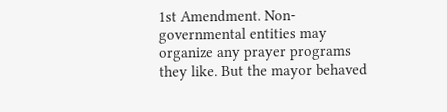1st Amendment. Non-governmental entities may organize any prayer programs they like. But the mayor behaved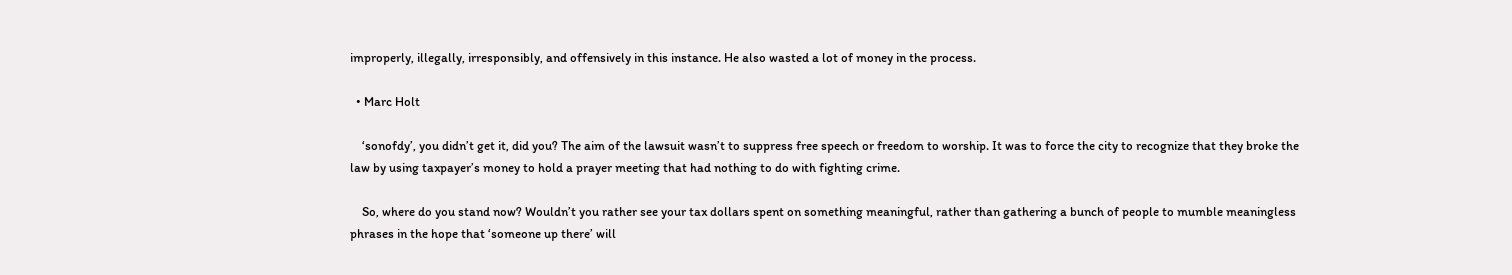improperly, illegally, irresponsibly, and offensively in this instance. He also wasted a lot of money in the process.

  • Marc Holt

    ‘sonofdy’, you didn’t get it, did you? The aim of the lawsuit wasn’t to suppress free speech or freedom to worship. It was to force the city to recognize that they broke the law by using taxpayer’s money to hold a prayer meeting that had nothing to do with fighting crime.

    So, where do you stand now? Wouldn’t you rather see your tax dollars spent on something meaningful, rather than gathering a bunch of people to mumble meaningless phrases in the hope that ‘someone up there’ will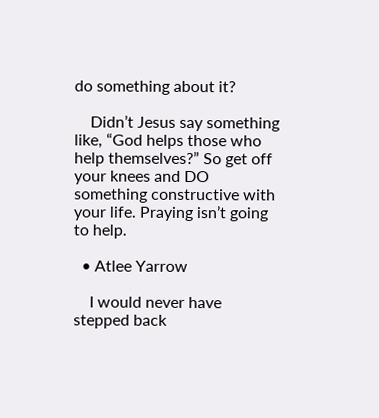do something about it?

    Didn’t Jesus say something like, “God helps those who help themselves?” So get off your knees and DO something constructive with your life. Praying isn’t going to help.

  • Atlee Yarrow

    I would never have stepped back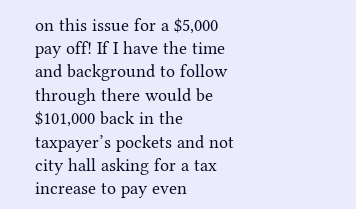on this issue for a $5,000 pay off! If I have the time and background to follow through there would be $101,000 back in the taxpayer’s pockets and not city hall asking for a tax increase to pay even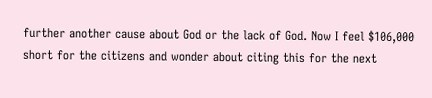further another cause about God or the lack of God. Now I feel $106,000 short for the citizens and wonder about citing this for the next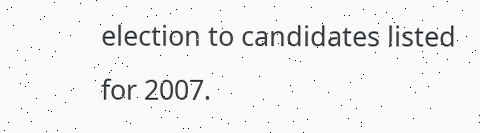election to candidates listed for 2007.